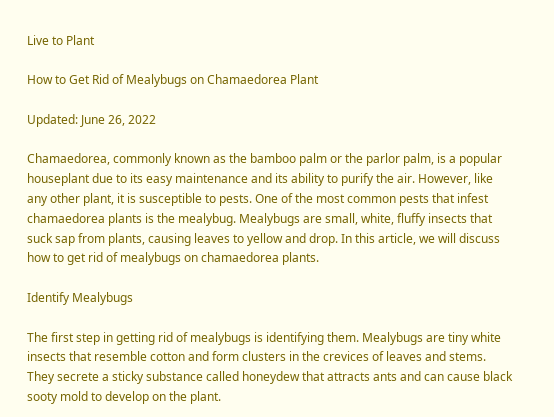Live to Plant

How to Get Rid of Mealybugs on Chamaedorea Plant

Updated: June 26, 2022

Chamaedorea, commonly known as the bamboo palm or the parlor palm, is a popular houseplant due to its easy maintenance and its ability to purify the air. However, like any other plant, it is susceptible to pests. One of the most common pests that infest chamaedorea plants is the mealybug. Mealybugs are small, white, fluffy insects that suck sap from plants, causing leaves to yellow and drop. In this article, we will discuss how to get rid of mealybugs on chamaedorea plants.

Identify Mealybugs

The first step in getting rid of mealybugs is identifying them. Mealybugs are tiny white insects that resemble cotton and form clusters in the crevices of leaves and stems. They secrete a sticky substance called honeydew that attracts ants and can cause black sooty mold to develop on the plant.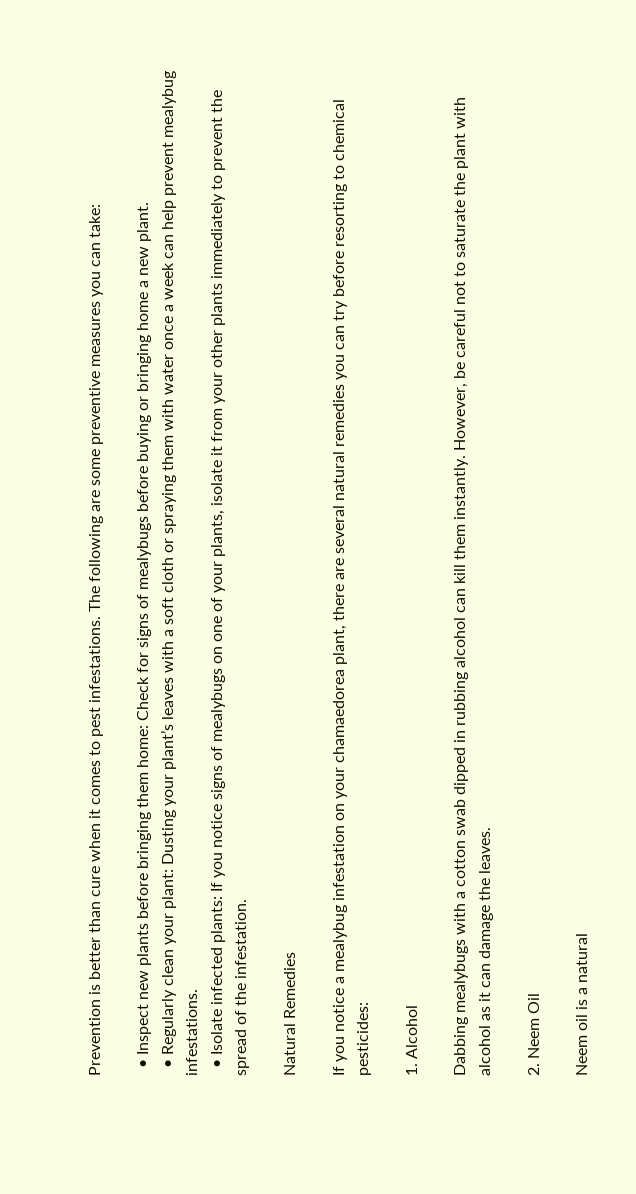Prevention is better than cure when it comes to pest infestations. The following are some preventive measures you can take:

  • Inspect new plants before bringing them home: Check for signs of mealybugs before buying or bringing home a new plant.
  • Regularly clean your plant: Dusting your plant’s leaves with a soft cloth or spraying them with water once a week can help prevent mealybug infestations.
  • Isolate infected plants: If you notice signs of mealybugs on one of your plants, isolate it from your other plants immediately to prevent the spread of the infestation.

Natural Remedies

If you notice a mealybug infestation on your chamaedorea plant, there are several natural remedies you can try before resorting to chemical pesticides:

1. Alcohol

Dabbing mealybugs with a cotton swab dipped in rubbing alcohol can kill them instantly. However, be careful not to saturate the plant with alcohol as it can damage the leaves.

2. Neem Oil

Neem oil is a natural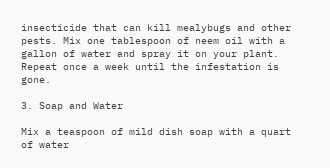insecticide that can kill mealybugs and other pests. Mix one tablespoon of neem oil with a gallon of water and spray it on your plant. Repeat once a week until the infestation is gone.

3. Soap and Water

Mix a teaspoon of mild dish soap with a quart of water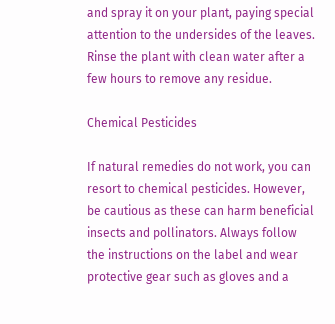and spray it on your plant, paying special attention to the undersides of the leaves. Rinse the plant with clean water after a few hours to remove any residue.

Chemical Pesticides

If natural remedies do not work, you can resort to chemical pesticides. However, be cautious as these can harm beneficial insects and pollinators. Always follow the instructions on the label and wear protective gear such as gloves and a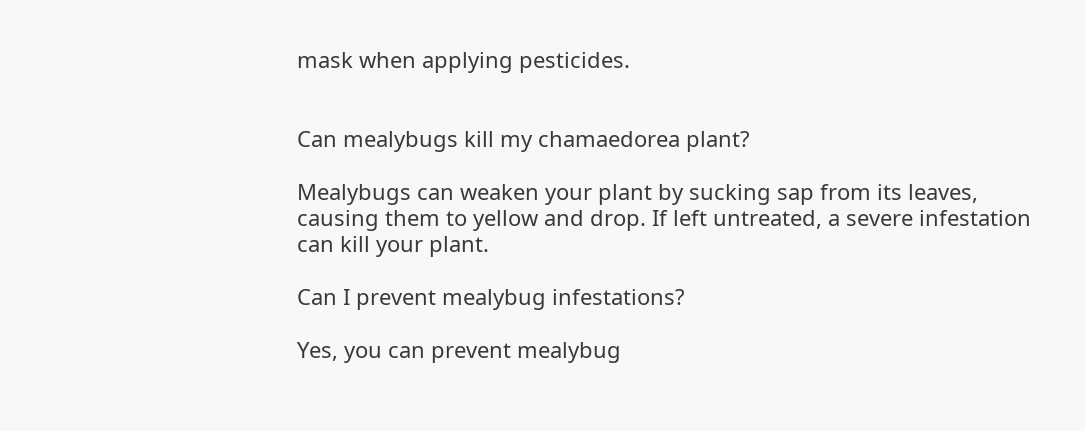mask when applying pesticides.


Can mealybugs kill my chamaedorea plant?

Mealybugs can weaken your plant by sucking sap from its leaves, causing them to yellow and drop. If left untreated, a severe infestation can kill your plant.

Can I prevent mealybug infestations?

Yes, you can prevent mealybug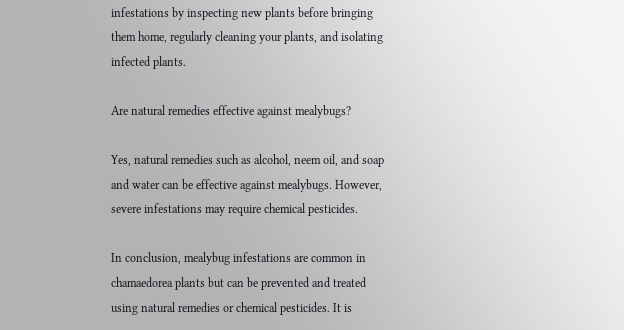infestations by inspecting new plants before bringing them home, regularly cleaning your plants, and isolating infected plants.

Are natural remedies effective against mealybugs?

Yes, natural remedies such as alcohol, neem oil, and soap and water can be effective against mealybugs. However, severe infestations may require chemical pesticides.

In conclusion, mealybug infestations are common in chamaedorea plants but can be prevented and treated using natural remedies or chemical pesticides. It is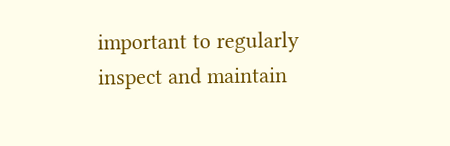important to regularly inspect and maintain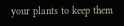your plants to keep them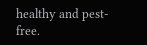healthy and pest-free.